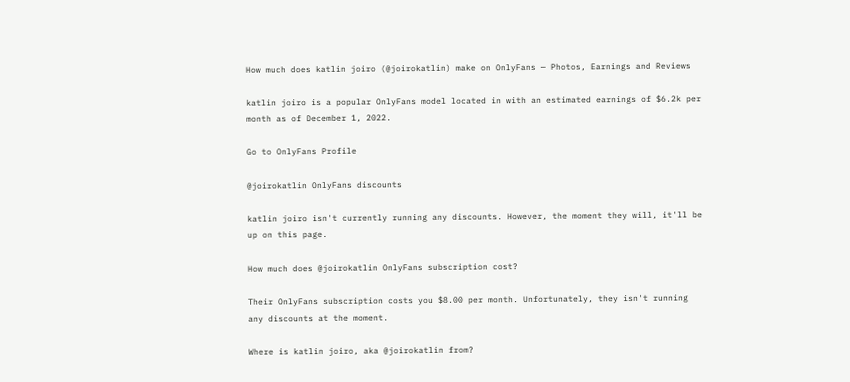How much does katlin joiro (@joirokatlin) make on OnlyFans — Photos, Earnings and Reviews

katlin joiro is a popular OnlyFans model located in with an estimated earnings of $6.2k per month as of December 1, 2022.

Go to OnlyFans Profile

@joirokatlin OnlyFans discounts

katlin joiro isn't currently running any discounts. However, the moment they will, it'll be up on this page.

How much does @joirokatlin OnlyFans subscription cost?

Their OnlyFans subscription costs you $8.00 per month. Unfortunately, they isn't running any discounts at the moment.

Where is katlin joiro, aka @joirokatlin from?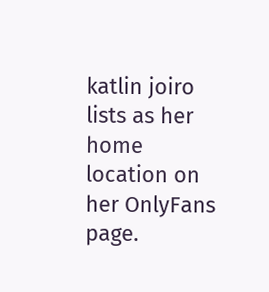katlin joiro lists as her home location on her OnlyFans page.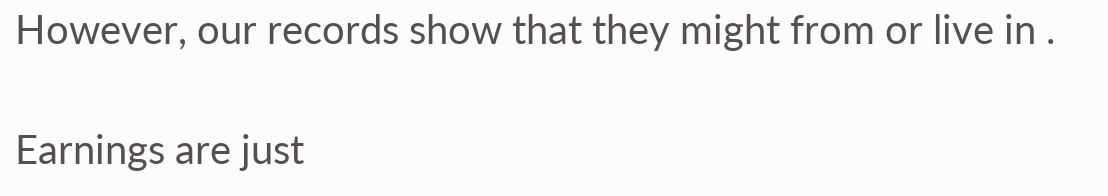However, our records show that they might from or live in .

Earnings are just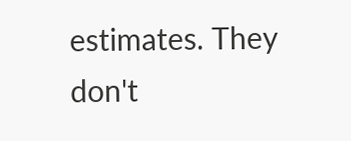estimates. They don't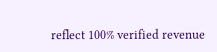reflect 100% verified revenue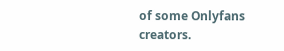of some Onlyfans creators.